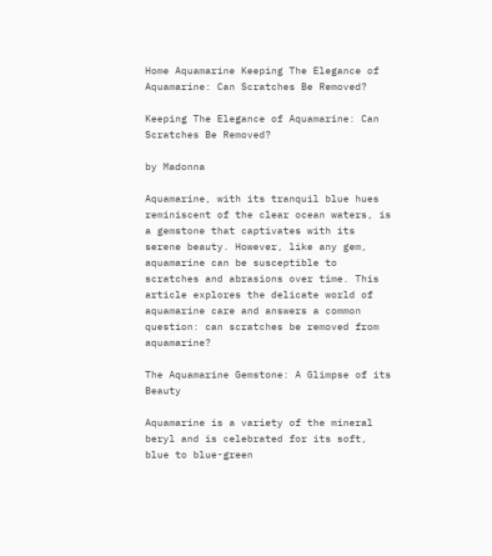Home Aquamarine Keeping The Elegance of Aquamarine: Can Scratches Be Removed?

Keeping The Elegance of Aquamarine: Can Scratches Be Removed?

by Madonna

Aquamarine, with its tranquil blue hues reminiscent of the clear ocean waters, is a gemstone that captivates with its serene beauty. However, like any gem, aquamarine can be susceptible to scratches and abrasions over time. This article explores the delicate world of aquamarine care and answers a common question: can scratches be removed from aquamarine?

The Aquamarine Gemstone: A Glimpse of its Beauty

Aquamarine is a variety of the mineral beryl and is celebrated for its soft, blue to blue-green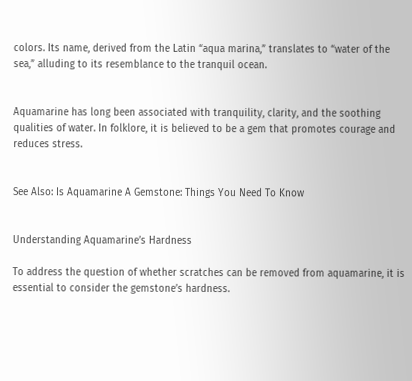colors. Its name, derived from the Latin “aqua marina,” translates to “water of the sea,” alluding to its resemblance to the tranquil ocean.


Aquamarine has long been associated with tranquility, clarity, and the soothing qualities of water. In folklore, it is believed to be a gem that promotes courage and reduces stress.


See Also: Is Aquamarine A Gemstone: Things You Need To Know


Understanding Aquamarine’s Hardness

To address the question of whether scratches can be removed from aquamarine, it is essential to consider the gemstone’s hardness.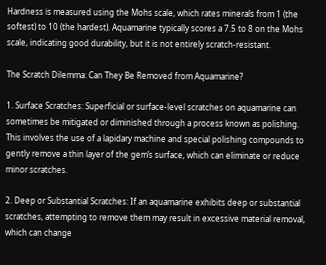Hardness is measured using the Mohs scale, which rates minerals from 1 (the softest) to 10 (the hardest). Aquamarine typically scores a 7.5 to 8 on the Mohs scale, indicating good durability, but it is not entirely scratch-resistant.

The Scratch Dilemma: Can They Be Removed from Aquamarine?

1. Surface Scratches: Superficial or surface-level scratches on aquamarine can sometimes be mitigated or diminished through a process known as polishing. This involves the use of a lapidary machine and special polishing compounds to gently remove a thin layer of the gem’s surface, which can eliminate or reduce minor scratches.

2. Deep or Substantial Scratches: If an aquamarine exhibits deep or substantial scratches, attempting to remove them may result in excessive material removal, which can change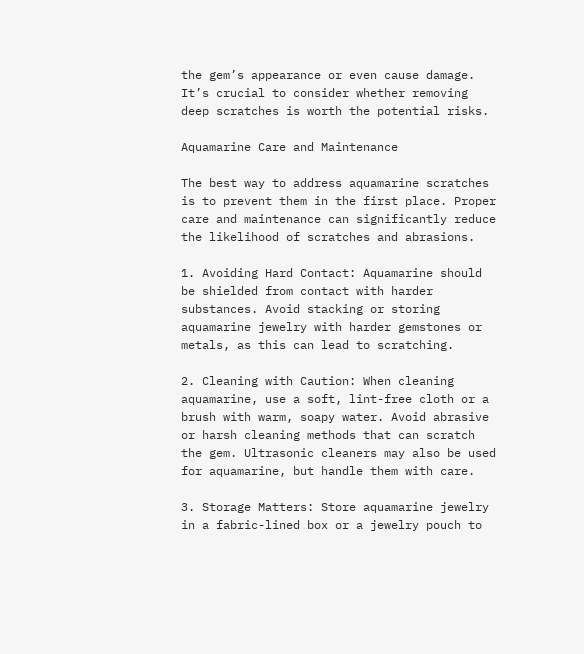the gem’s appearance or even cause damage. It’s crucial to consider whether removing deep scratches is worth the potential risks.

Aquamarine Care and Maintenance

The best way to address aquamarine scratches is to prevent them in the first place. Proper care and maintenance can significantly reduce the likelihood of scratches and abrasions.

1. Avoiding Hard Contact: Aquamarine should be shielded from contact with harder substances. Avoid stacking or storing aquamarine jewelry with harder gemstones or metals, as this can lead to scratching.

2. Cleaning with Caution: When cleaning aquamarine, use a soft, lint-free cloth or a brush with warm, soapy water. Avoid abrasive or harsh cleaning methods that can scratch the gem. Ultrasonic cleaners may also be used for aquamarine, but handle them with care.

3. Storage Matters: Store aquamarine jewelry in a fabric-lined box or a jewelry pouch to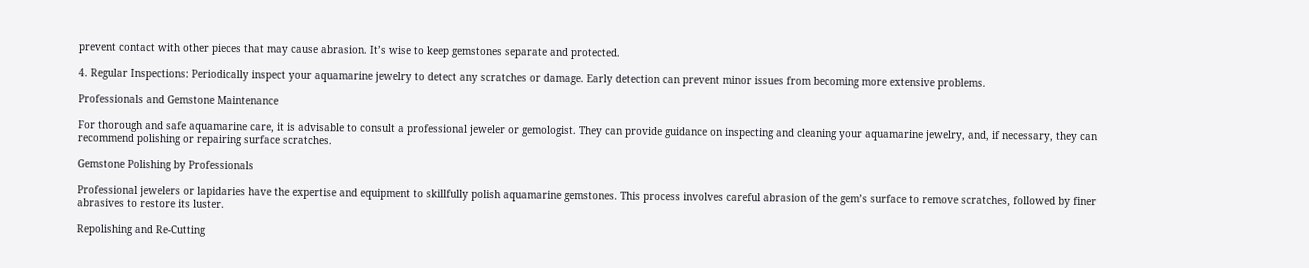prevent contact with other pieces that may cause abrasion. It’s wise to keep gemstones separate and protected.

4. Regular Inspections: Periodically inspect your aquamarine jewelry to detect any scratches or damage. Early detection can prevent minor issues from becoming more extensive problems.

Professionals and Gemstone Maintenance

For thorough and safe aquamarine care, it is advisable to consult a professional jeweler or gemologist. They can provide guidance on inspecting and cleaning your aquamarine jewelry, and, if necessary, they can recommend polishing or repairing surface scratches.

Gemstone Polishing by Professionals

Professional jewelers or lapidaries have the expertise and equipment to skillfully polish aquamarine gemstones. This process involves careful abrasion of the gem’s surface to remove scratches, followed by finer abrasives to restore its luster.

Repolishing and Re-Cutting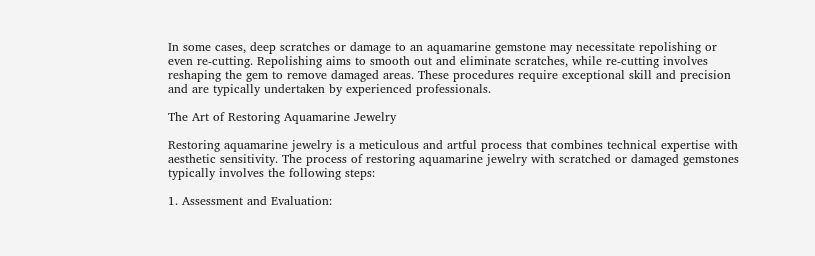In some cases, deep scratches or damage to an aquamarine gemstone may necessitate repolishing or even re-cutting. Repolishing aims to smooth out and eliminate scratches, while re-cutting involves reshaping the gem to remove damaged areas. These procedures require exceptional skill and precision and are typically undertaken by experienced professionals.

The Art of Restoring Aquamarine Jewelry

Restoring aquamarine jewelry is a meticulous and artful process that combines technical expertise with aesthetic sensitivity. The process of restoring aquamarine jewelry with scratched or damaged gemstones typically involves the following steps:

1. Assessment and Evaluation: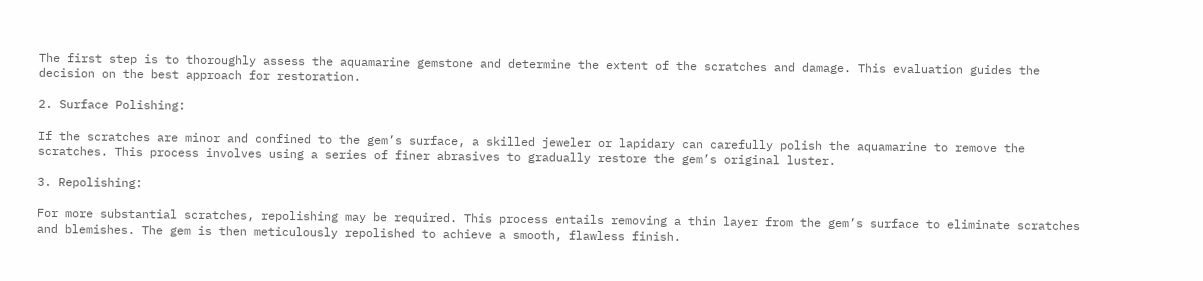The first step is to thoroughly assess the aquamarine gemstone and determine the extent of the scratches and damage. This evaluation guides the decision on the best approach for restoration.

2. Surface Polishing:

If the scratches are minor and confined to the gem’s surface, a skilled jeweler or lapidary can carefully polish the aquamarine to remove the scratches. This process involves using a series of finer abrasives to gradually restore the gem’s original luster.

3. Repolishing:

For more substantial scratches, repolishing may be required. This process entails removing a thin layer from the gem’s surface to eliminate scratches and blemishes. The gem is then meticulously repolished to achieve a smooth, flawless finish.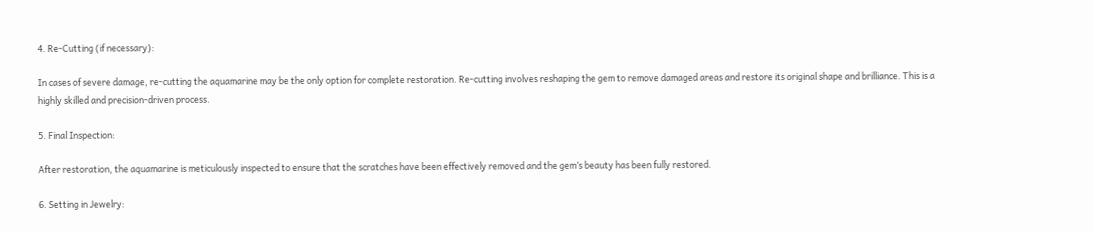4. Re-Cutting (if necessary):

In cases of severe damage, re-cutting the aquamarine may be the only option for complete restoration. Re-cutting involves reshaping the gem to remove damaged areas and restore its original shape and brilliance. This is a highly skilled and precision-driven process.

5. Final Inspection:

After restoration, the aquamarine is meticulously inspected to ensure that the scratches have been effectively removed and the gem’s beauty has been fully restored.

6. Setting in Jewelry: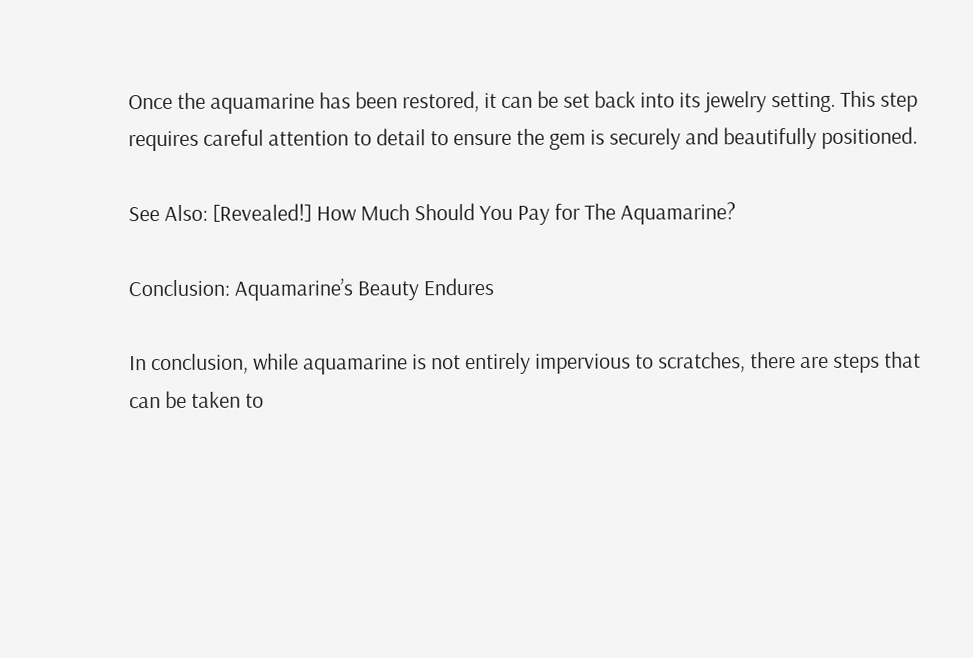Once the aquamarine has been restored, it can be set back into its jewelry setting. This step requires careful attention to detail to ensure the gem is securely and beautifully positioned.

See Also: [Revealed!] How Much Should You Pay for The Aquamarine?

Conclusion: Aquamarine’s Beauty Endures

In conclusion, while aquamarine is not entirely impervious to scratches, there are steps that can be taken to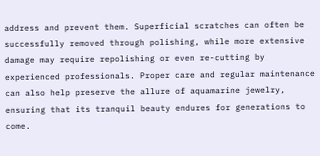address and prevent them. Superficial scratches can often be successfully removed through polishing, while more extensive damage may require repolishing or even re-cutting by experienced professionals. Proper care and regular maintenance can also help preserve the allure of aquamarine jewelry, ensuring that its tranquil beauty endures for generations to come.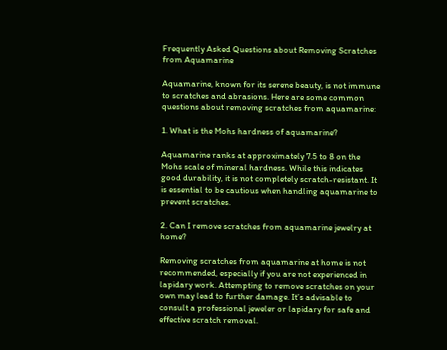Frequently Asked Questions about Removing Scratches from Aquamarine

Aquamarine, known for its serene beauty, is not immune to scratches and abrasions. Here are some common questions about removing scratches from aquamarine:

1. What is the Mohs hardness of aquamarine?

Aquamarine ranks at approximately 7.5 to 8 on the Mohs scale of mineral hardness. While this indicates good durability, it is not completely scratch-resistant. It is essential to be cautious when handling aquamarine to prevent scratches.

2. Can I remove scratches from aquamarine jewelry at home?

Removing scratches from aquamarine at home is not recommended, especially if you are not experienced in lapidary work. Attempting to remove scratches on your own may lead to further damage. It’s advisable to consult a professional jeweler or lapidary for safe and effective scratch removal.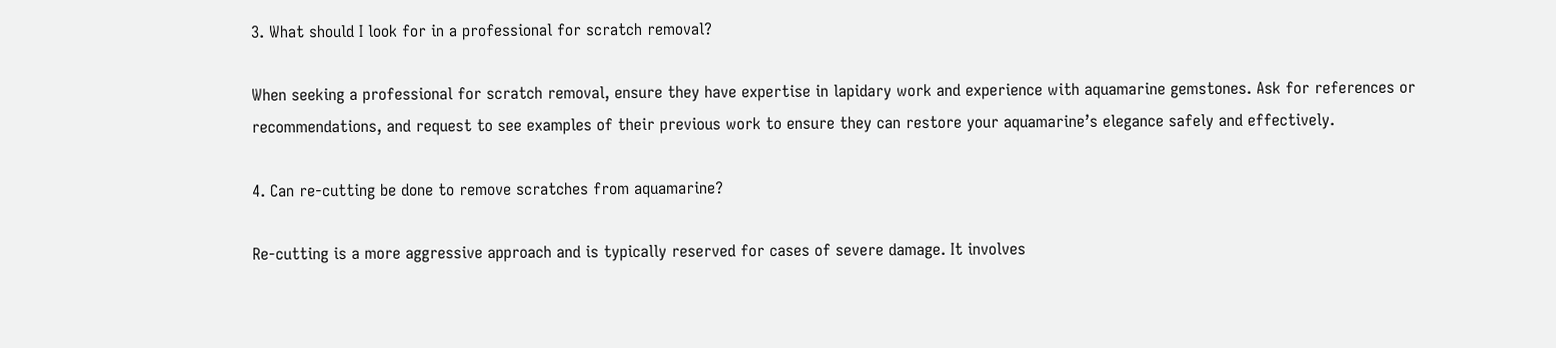3. What should I look for in a professional for scratch removal?

When seeking a professional for scratch removal, ensure they have expertise in lapidary work and experience with aquamarine gemstones. Ask for references or recommendations, and request to see examples of their previous work to ensure they can restore your aquamarine’s elegance safely and effectively.

4. Can re-cutting be done to remove scratches from aquamarine?

Re-cutting is a more aggressive approach and is typically reserved for cases of severe damage. It involves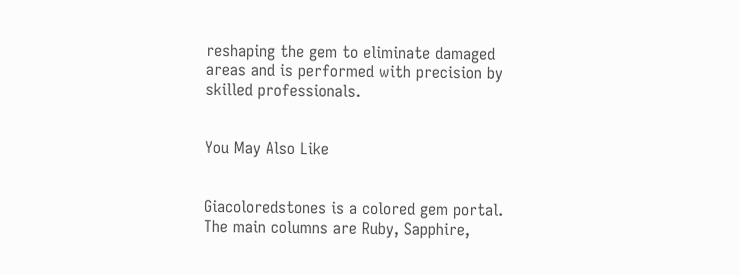reshaping the gem to eliminate damaged areas and is performed with precision by skilled professionals.


You May Also Like


Giacoloredstones is a colored gem portal. The main columns are Ruby, Sapphire,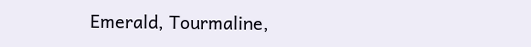Emerald, Tourmaline,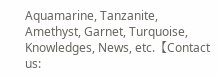Aquamarine, Tanzanite, Amethyst, Garnet, Turquoise, Knowledges, News, etc.【Contact us: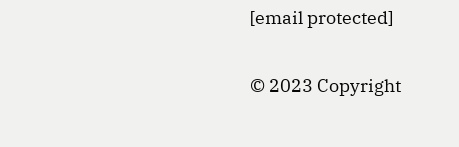[email protected]

© 2023 Copyright